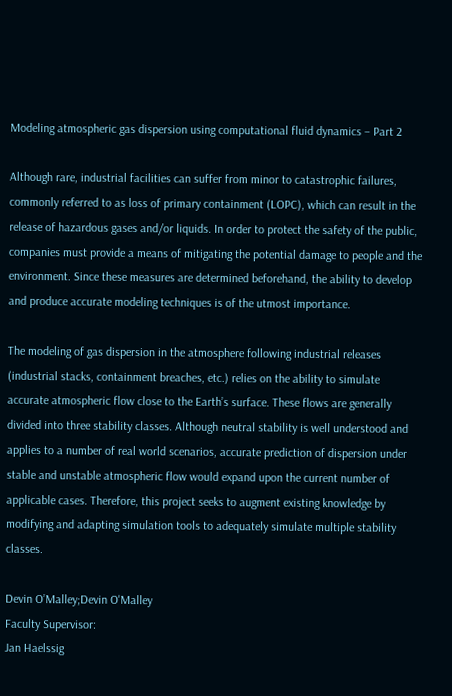Modeling atmospheric gas dispersion using computational fluid dynamics – Part 2

Although rare, industrial facilities can suffer from minor to catastrophic failures, commonly referred to as loss of primary containment (LOPC), which can result in the release of hazardous gases and/or liquids. In order to protect the safety of the public, companies must provide a means of mitigating the potential damage to people and the environment. Since these measures are determined beforehand, the ability to develop and produce accurate modeling techniques is of the utmost importance.

The modeling of gas dispersion in the atmosphere following industrial releases (industrial stacks, containment breaches, etc.) relies on the ability to simulate accurate atmospheric flow close to the Earth’s surface. These flows are generally divided into three stability classes. Although neutral stability is well understood and applies to a number of real world scenarios, accurate prediction of dispersion under stable and unstable atmospheric flow would expand upon the current number of applicable cases. Therefore, this project seeks to augment existing knowledge by modifying and adapting simulation tools to adequately simulate multiple stability classes.

Devin O’Malley;Devin O'Malley
Faculty Supervisor:
Jan Haelssig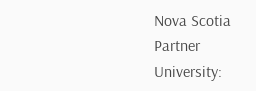Nova Scotia
Partner University: